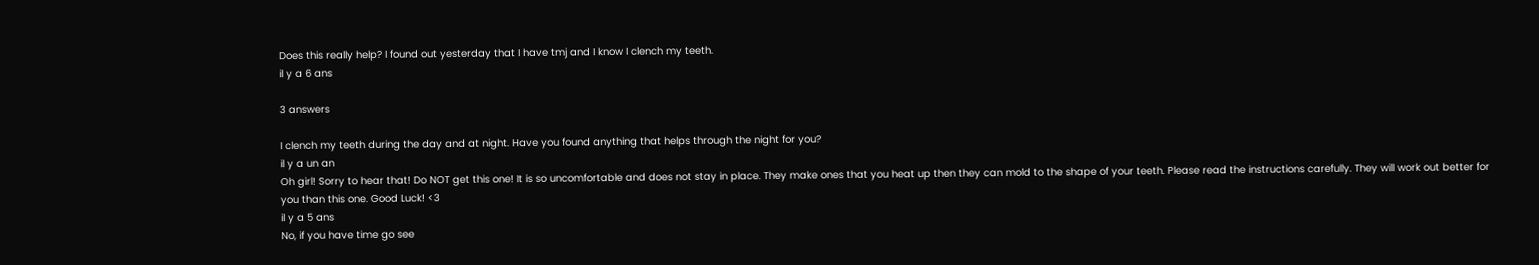Does this really help? I found out yesterday that I have tmj and I know I clench my teeth.
il y a 6 ans

3 answers

I clench my teeth during the day and at night. Have you found anything that helps through the night for you?
il y a un an
Oh girl! Sorry to hear that! Do NOT get this one! It is so uncomfortable and does not stay in place. They make ones that you heat up then they can mold to the shape of your teeth. Please read the instructions carefully. They will work out better for you than this one. Good Luck! <3
il y a 5 ans
No, if you have time go see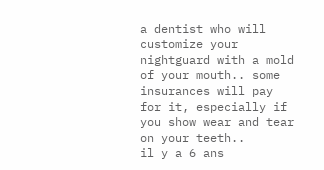a dentist who will customize your nightguard with a mold of your mouth.. some insurances will pay for it, especially if you show wear and tear on your teeth..
il y a 6 ans